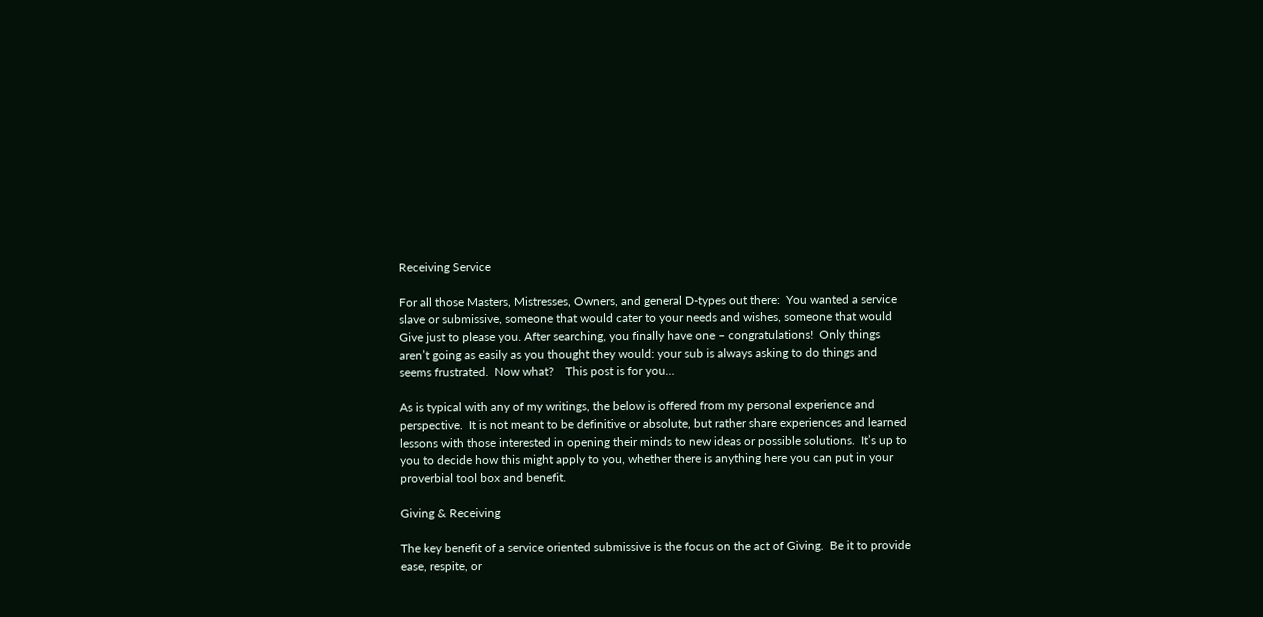Receiving Service

For all those Masters, Mistresses, Owners, and general D-types out there:  You wanted a service slave or submissive, someone that would cater to your needs and wishes, someone that would Give just to please you. After searching, you finally have one – congratulations!  Only things aren’t going as easily as you thought they would: your sub is always asking to do things and seems frustrated.  Now what?    This post is for you…

As is typical with any of my writings, the below is offered from my personal experience and perspective.  It is not meant to be definitive or absolute, but rather share experiences and learned lessons with those interested in opening their minds to new ideas or possible solutions.  It’s up to you to decide how this might apply to you, whether there is anything here you can put in your proverbial tool box and benefit.

Giving & Receiving

The key benefit of a service oriented submissive is the focus on the act of Giving.  Be it to provide ease, respite, or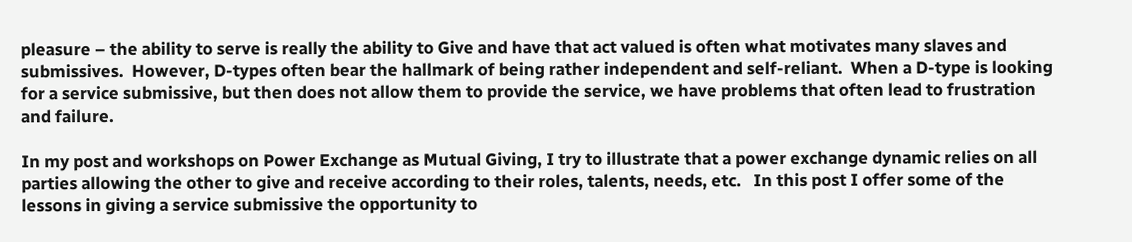pleasure – the ability to serve is really the ability to Give and have that act valued is often what motivates many slaves and submissives.  However, D-types often bear the hallmark of being rather independent and self-reliant.  When a D-type is looking for a service submissive, but then does not allow them to provide the service, we have problems that often lead to frustration and failure.

In my post and workshops on Power Exchange as Mutual Giving, I try to illustrate that a power exchange dynamic relies on all parties allowing the other to give and receive according to their roles, talents, needs, etc.   In this post I offer some of the lessons in giving a service submissive the opportunity to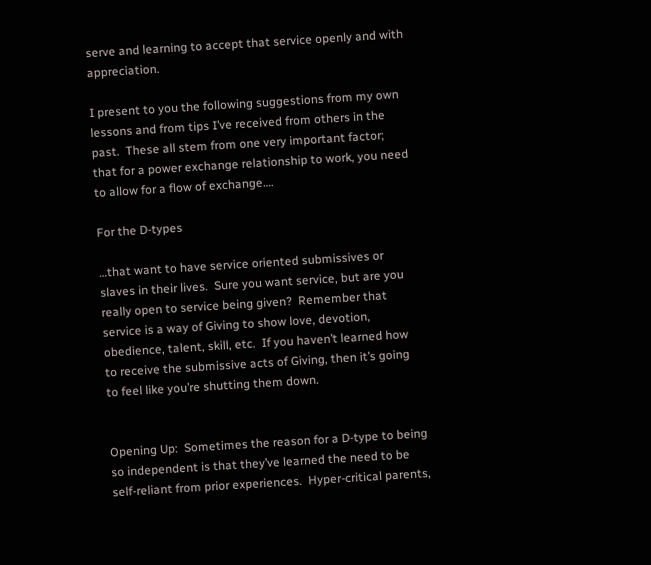serve and learning to accept that service openly and with appreciation.

I present to you the following suggestions from my own lessons and from tips I’ve received from others in the past.  These all stem from one very important factor; that for a power exchange relationship to work, you need to allow for a flow of exchange….

For the D-types

…that want to have service oriented submissives or slaves in their lives.  Sure you want service, but are you really open to service being given?  Remember that service is a way of Giving to show love, devotion, obedience, talent, skill, etc.  If you haven’t learned how to receive the submissive acts of Giving, then it’s going to feel like you’re shutting them down.


Opening Up:  Sometimes the reason for a D-type to being so independent is that they’ve learned the need to be self-reliant from prior experiences.  Hyper-critical parents,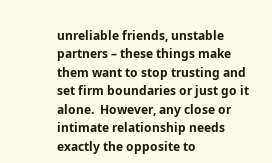unreliable friends, unstable partners – these things make them want to stop trusting and set firm boundaries or just go it alone.  However, any close or intimate relationship needs exactly the opposite to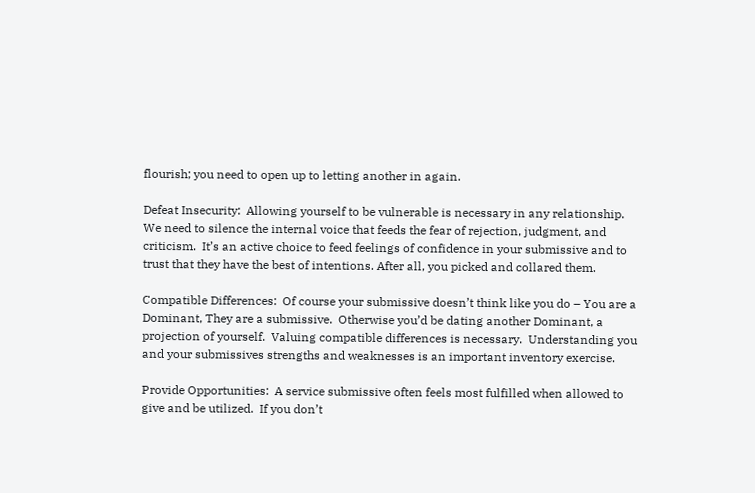flourish; you need to open up to letting another in again.

Defeat Insecurity:  Allowing yourself to be vulnerable is necessary in any relationship.  We need to silence the internal voice that feeds the fear of rejection, judgment, and criticism.  It’s an active choice to feed feelings of confidence in your submissive and to trust that they have the best of intentions. After all, you picked and collared them.

Compatible Differences:  Of course your submissive doesn’t think like you do – You are a Dominant, They are a submissive.  Otherwise you’d be dating another Dominant, a projection of yourself.  Valuing compatible differences is necessary.  Understanding you and your submissives strengths and weaknesses is an important inventory exercise.

Provide Opportunities:  A service submissive often feels most fulfilled when allowed to give and be utilized.  If you don’t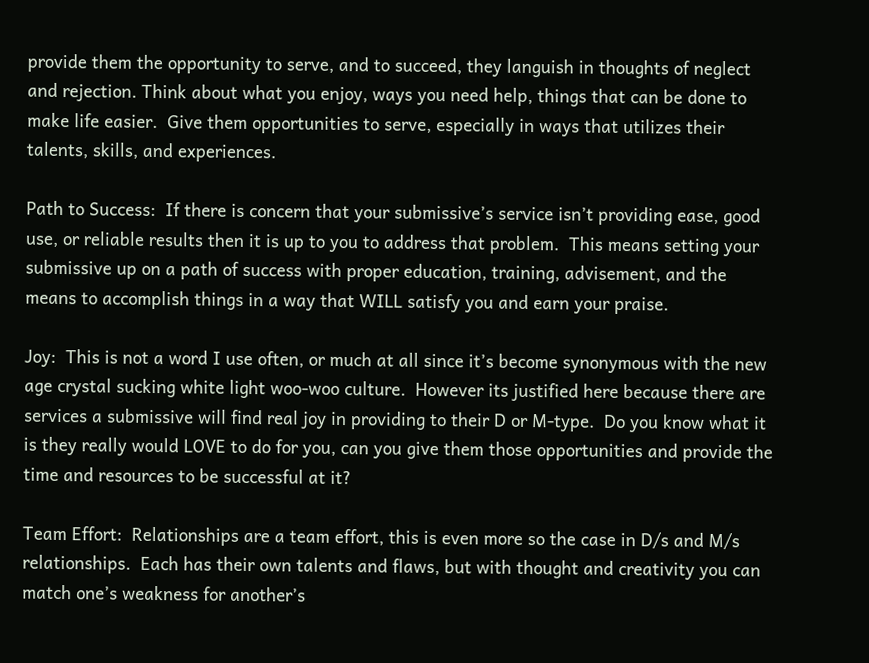provide them the opportunity to serve, and to succeed, they languish in thoughts of neglect and rejection. Think about what you enjoy, ways you need help, things that can be done to make life easier.  Give them opportunities to serve, especially in ways that utilizes their talents, skills, and experiences.

Path to Success:  If there is concern that your submissive’s service isn’t providing ease, good use, or reliable results then it is up to you to address that problem.  This means setting your submissive up on a path of success with proper education, training, advisement, and the means to accomplish things in a way that WILL satisfy you and earn your praise.

Joy:  This is not a word I use often, or much at all since it’s become synonymous with the new age crystal sucking white light woo-woo culture.  However its justified here because there are services a submissive will find real joy in providing to their D or M-type.  Do you know what it is they really would LOVE to do for you, can you give them those opportunities and provide the time and resources to be successful at it?

Team Effort:  Relationships are a team effort, this is even more so the case in D/s and M/s relationships.  Each has their own talents and flaws, but with thought and creativity you can match one’s weakness for another’s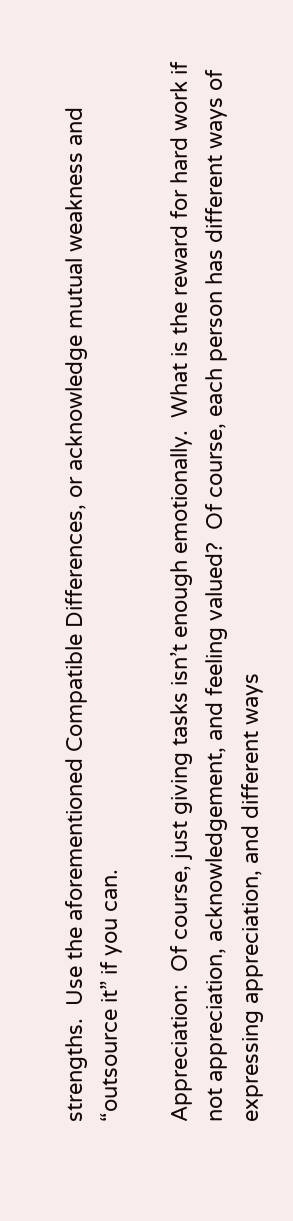strengths.  Use the aforementioned Compatible Differences, or acknowledge mutual weakness and “outsource it” if you can.

Appreciation:  Of course, just giving tasks isn’t enough emotionally.  What is the reward for hard work if not appreciation, acknowledgement, and feeling valued?  Of course, each person has different ways of expressing appreciation, and different ways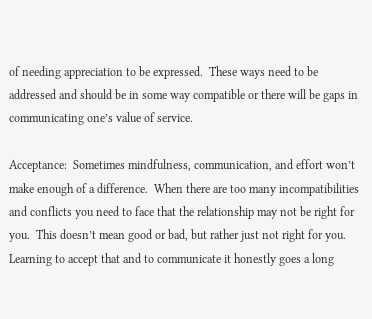of needing appreciation to be expressed.  These ways need to be addressed and should be in some way compatible or there will be gaps in communicating one’s value of service.

Acceptance:  Sometimes mindfulness, communication, and effort won’t make enough of a difference.  When there are too many incompatibilities and conflicts you need to face that the relationship may not be right for you.  This doesn’t mean good or bad, but rather just not right for you.  Learning to accept that and to communicate it honestly goes a long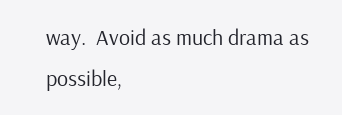way.  Avoid as much drama as possible,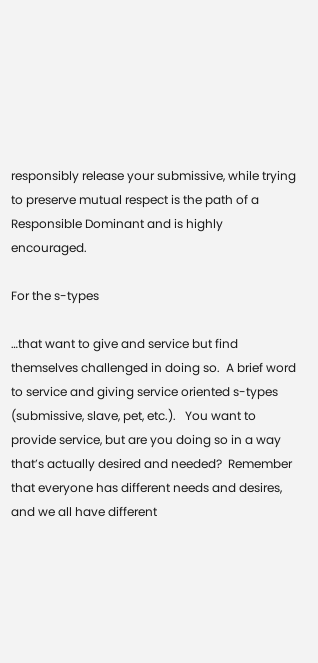responsibly release your submissive, while trying to preserve mutual respect is the path of a Responsible Dominant and is highly encouraged.

For the s-types

…that want to give and service but find themselves challenged in doing so.  A brief word to service and giving service oriented s-types (submissive, slave, pet, etc.).   You want to provide service, but are you doing so in a way that’s actually desired and needed?  Remember that everyone has different needs and desires, and we all have different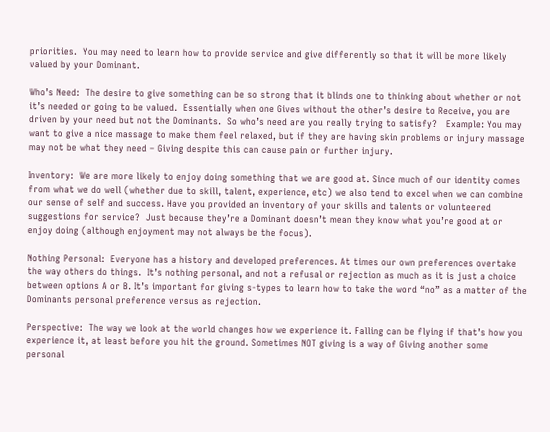priorities.  You may need to learn how to provide service and give differently so that it will be more likely valued by your Dominant.

Who’s Need:  The desire to give something can be so strong that it blinds one to thinking about whether or not it’s needed or going to be valued.  Essentially when one Gives without the other’s desire to Receive, you are driven by your need but not the Dominants.  So who’s need are you really trying to satisfy?   Example: You may want to give a nice massage to make them feel relaxed, but if they are having skin problems or injury massage may not be what they need – Giving despite this can cause pain or further injury.

Inventory:  We are more likely to enjoy doing something that we are good at. Since much of our identity comes from what we do well (whether due to skill, talent, experience, etc) we also tend to excel when we can combine our sense of self and success. Have you provided an inventory of your skills and talents or volunteered suggestions for service?  Just because they’re a Dominant doesn’t mean they know what you’re good at or enjoy doing (although enjoyment may not always be the focus).

Nothing Personal:  Everyone has a history and developed preferences. At times our own preferences overtake the way others do things.  It’s nothing personal, and not a refusal or rejection as much as it is just a choice between options A or B. It’s important for giving s-types to learn how to take the word “no” as a matter of the Dominants personal preference versus as rejection.

Perspective:  The way we look at the world changes how we experience it. Falling can be flying if that’s how you experience it, at least before you hit the ground. Sometimes NOT giving is a way of Giving another some personal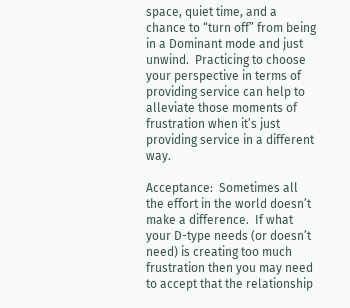space, quiet time, and a chance to “turn off” from being in a Dominant mode and just unwind.  Practicing to choose your perspective in terms of providing service can help to alleviate those moments of frustration when it’s just providing service in a different way.

Acceptance:  Sometimes all the effort in the world doesn’t make a difference.  If what your D-type needs (or doesn’t need) is creating too much frustration then you may need to accept that the relationship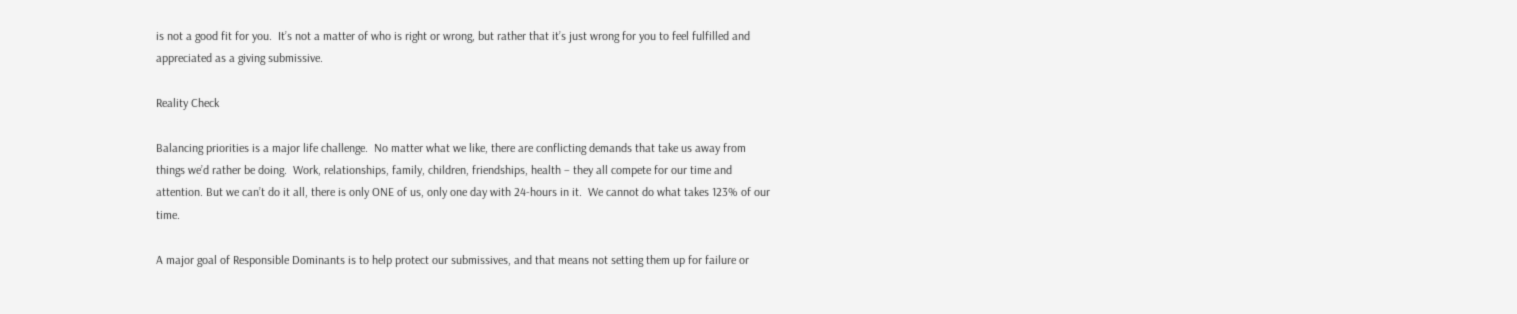is not a good fit for you.  It’s not a matter of who is right or wrong, but rather that it’s just wrong for you to feel fulfilled and appreciated as a giving submissive.

Reality Check

Balancing priorities is a major life challenge.  No matter what we like, there are conflicting demands that take us away from things we’d rather be doing.  Work, relationships, family, children, friendships, health – they all compete for our time and attention. But we can’t do it all, there is only ONE of us, only one day with 24-hours in it.  We cannot do what takes 123% of our time.

A major goal of Responsible Dominants is to help protect our submissives, and that means not setting them up for failure or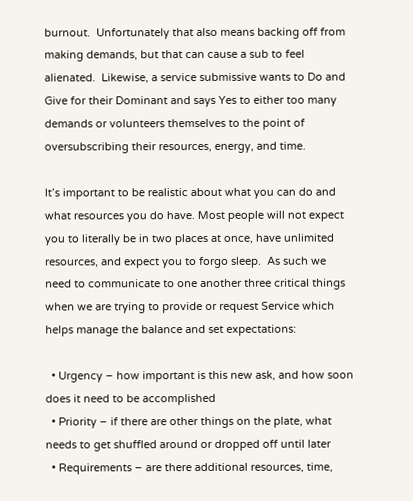burnout.  Unfortunately that also means backing off from making demands, but that can cause a sub to feel alienated.  Likewise, a service submissive wants to Do and Give for their Dominant and says Yes to either too many demands or volunteers themselves to the point of oversubscribing their resources, energy, and time.

It’s important to be realistic about what you can do and what resources you do have. Most people will not expect you to literally be in two places at once, have unlimited resources, and expect you to forgo sleep.  As such we need to communicate to one another three critical things when we are trying to provide or request Service which helps manage the balance and set expectations:

  • Urgency – how important is this new ask, and how soon does it need to be accomplished
  • Priority – if there are other things on the plate, what needs to get shuffled around or dropped off until later
  • Requirements – are there additional resources, time,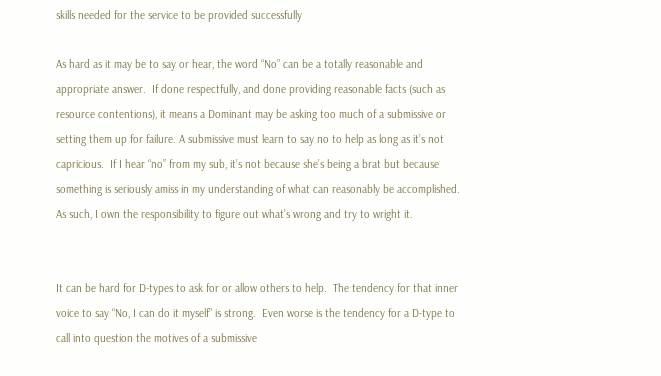skills needed for the service to be provided successfully

As hard as it may be to say or hear, the word “No” can be a totally reasonable and appropriate answer.  If done respectfully, and done providing reasonable facts (such as resource contentions), it means a Dominant may be asking too much of a submissive or setting them up for failure. A submissive must learn to say no to help as long as it’s not capricious.  If I hear “no” from my sub, it’s not because she’s being a brat but because something is seriously amiss in my understanding of what can reasonably be accomplished.  As such, I own the responsibility to figure out what’s wrong and try to wright it.


It can be hard for D-types to ask for or allow others to help.  The tendency for that inner voice to say “No, I can do it myself” is strong.  Even worse is the tendency for a D-type to call into question the motives of a submissive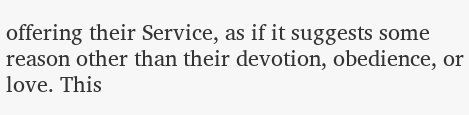offering their Service, as if it suggests some reason other than their devotion, obedience, or love. This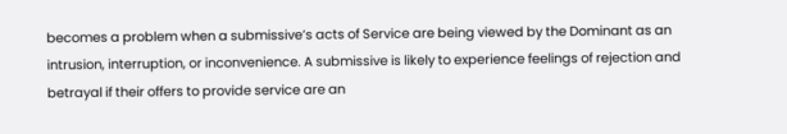becomes a problem when a submissive’s acts of Service are being viewed by the Dominant as an intrusion, interruption, or inconvenience. A submissive is likely to experience feelings of rejection and betrayal if their offers to provide service are an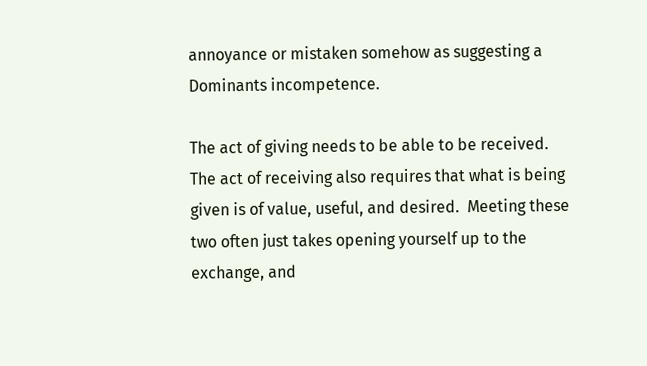annoyance or mistaken somehow as suggesting a Dominants incompetence.

The act of giving needs to be able to be received.  The act of receiving also requires that what is being given is of value, useful, and desired.  Meeting these two often just takes opening yourself up to the exchange, and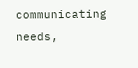communicating needs,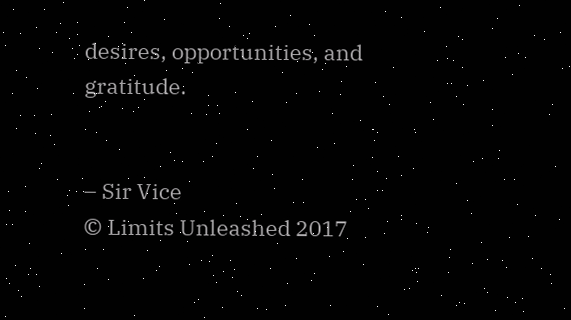desires, opportunities, and gratitude.


– Sir Vice
© Limits Unleashed 2017